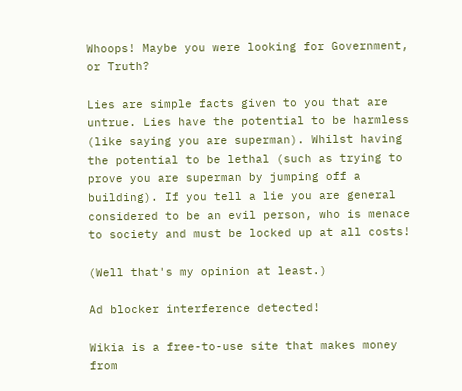Whoops! Maybe you were looking for Government, or Truth?

Lies are simple facts given to you that are untrue. Lies have the potential to be harmless (like saying you are superman). Whilst having the potential to be lethal (such as trying to prove you are superman by jumping off a building). If you tell a lie you are general considered to be an evil person, who is menace to society and must be locked up at all costs!

(Well that's my opinion at least.)

Ad blocker interference detected!

Wikia is a free-to-use site that makes money from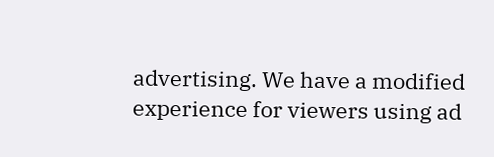advertising. We have a modified experience for viewers using ad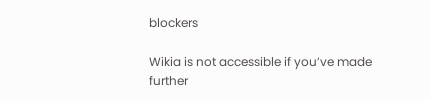blockers

Wikia is not accessible if you’ve made further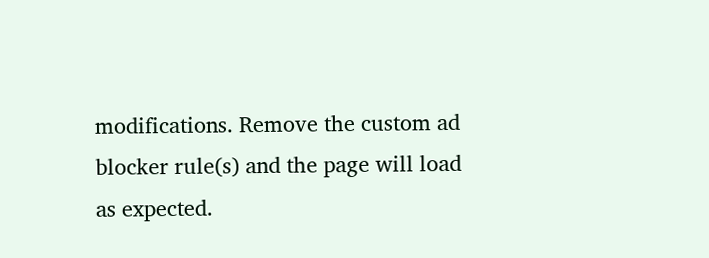modifications. Remove the custom ad blocker rule(s) and the page will load as expected.